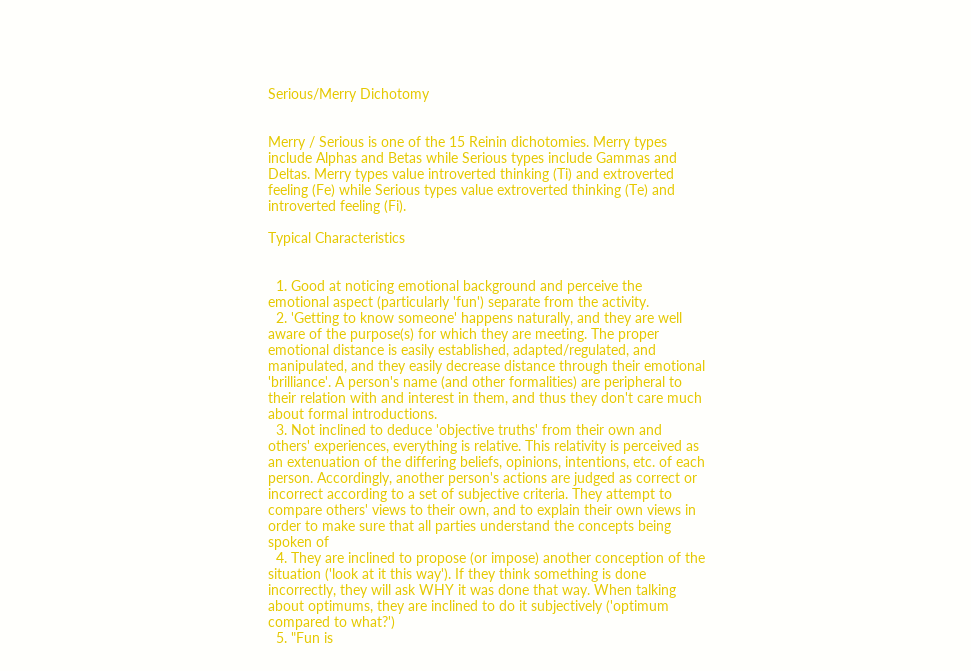Serious/Merry Dichotomy


Merry / Serious is one of the 15 Reinin dichotomies. Merry types include Alphas and Betas while Serious types include Gammas and Deltas. Merry types value introverted thinking (Ti) and extroverted feeling (Fe) while Serious types value extroverted thinking (Te) and introverted feeling (Fi).

Typical Characteristics


  1. Good at noticing emotional background and perceive the emotional aspect (particularly 'fun') separate from the activity.
  2. 'Getting to know someone' happens naturally, and they are well aware of the purpose(s) for which they are meeting. The proper emotional distance is easily established, adapted/regulated, and manipulated, and they easily decrease distance through their emotional 'brilliance'. A person's name (and other formalities) are peripheral to their relation with and interest in them, and thus they don't care much about formal introductions.
  3. Not inclined to deduce 'objective truths' from their own and others' experiences, everything is relative. This relativity is perceived as an extenuation of the differing beliefs, opinions, intentions, etc. of each person. Accordingly, another person's actions are judged as correct or incorrect according to a set of subjective criteria. They attempt to compare others' views to their own, and to explain their own views in order to make sure that all parties understand the concepts being spoken of
  4. They are inclined to propose (or impose) another conception of the situation ('look at it this way'). If they think something is done incorrectly, they will ask WHY it was done that way. When talking about optimums, they are inclined to do it subjectively ('optimum compared to what?')
  5. "Fun is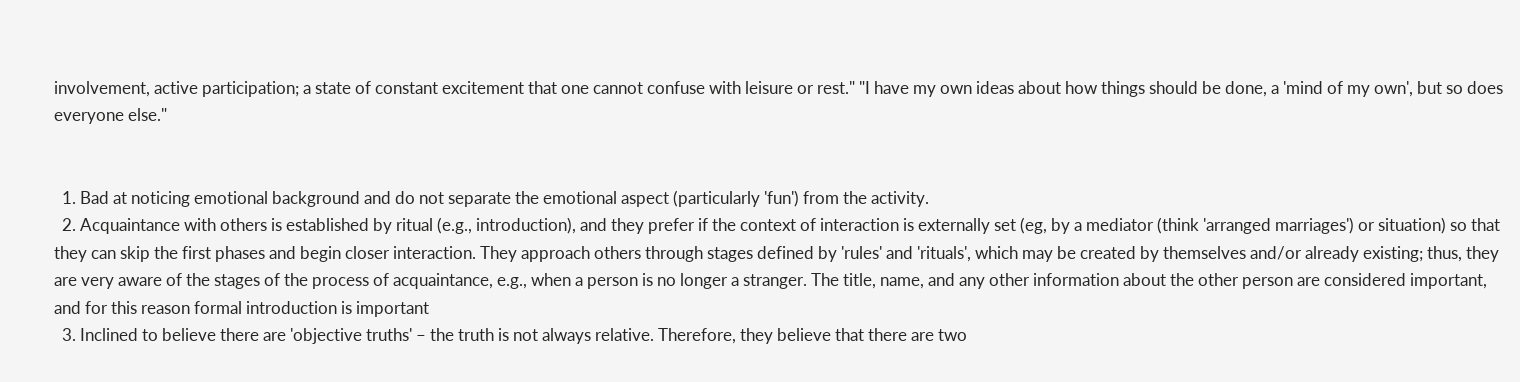involvement, active participation; a state of constant excitement that one cannot confuse with leisure or rest." "I have my own ideas about how things should be done, a 'mind of my own', but so does everyone else."


  1. Bad at noticing emotional background and do not separate the emotional aspect (particularly 'fun') from the activity.
  2. Acquaintance with others is established by ritual (e.g., introduction), and they prefer if the context of interaction is externally set (eg, by a mediator (think 'arranged marriages') or situation) so that they can skip the first phases and begin closer interaction. They approach others through stages defined by 'rules' and 'rituals', which may be created by themselves and/or already existing; thus, they are very aware of the stages of the process of acquaintance, e.g., when a person is no longer a stranger. The title, name, and any other information about the other person are considered important, and for this reason formal introduction is important
  3. Inclined to believe there are 'objective truths' – the truth is not always relative. Therefore, they believe that there are two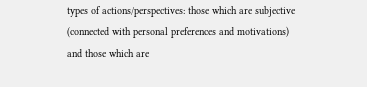types of actions/perspectives: those which are subjective (connected with personal preferences and motivations) and those which are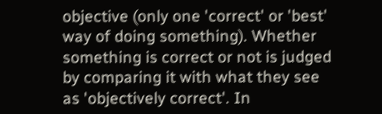objective (only one 'correct' or 'best' way of doing something). Whether something is correct or not is judged by comparing it with what they see as 'objectively correct'. In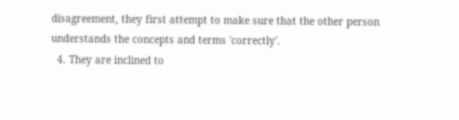disagreement, they first attempt to make sure that the other person understands the concepts and terms 'correctly'.
  4. They are inclined to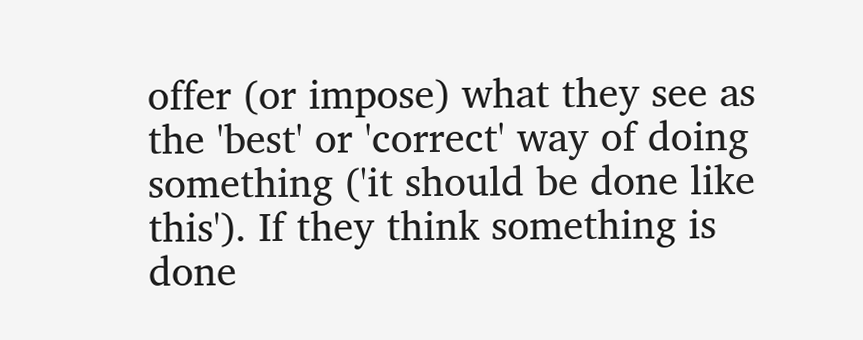offer (or impose) what they see as the 'best' or 'correct' way of doing something ('it should be done like this'). If they think something is done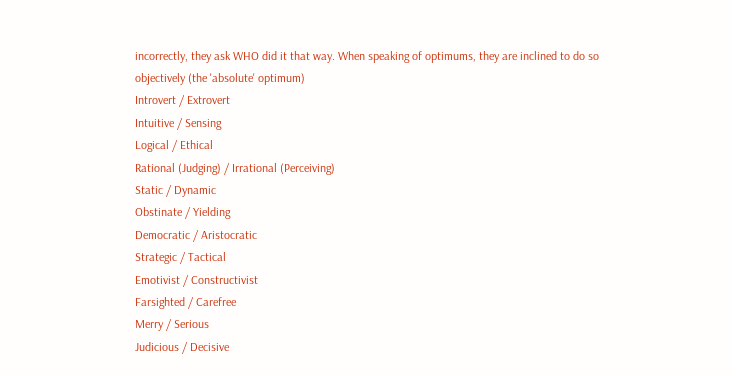incorrectly, they ask WHO did it that way. When speaking of optimums, they are inclined to do so objectively (the 'absolute' optimum)
Introvert / Extrovert
Intuitive / Sensing
Logical / Ethical
Rational (Judging) / Irrational (Perceiving)
Static / Dynamic
Obstinate / Yielding
Democratic / Aristocratic
Strategic / Tactical
Emotivist / Constructivist
Farsighted / Carefree
Merry / Serious
Judicious / Decisive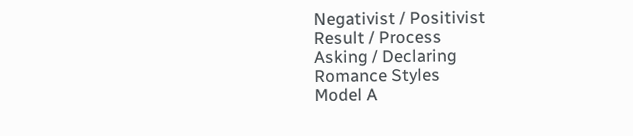Negativist / Positivist
Result / Process
Asking / Declaring
Romance Styles
Model A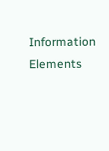Information Elements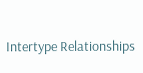Intertype Relationships